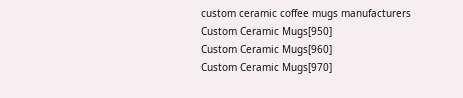custom ceramic coffee mugs manufacturers
Custom Ceramic Mugs[950]
Custom Ceramic Mugs[960]
Custom Ceramic Mugs[970]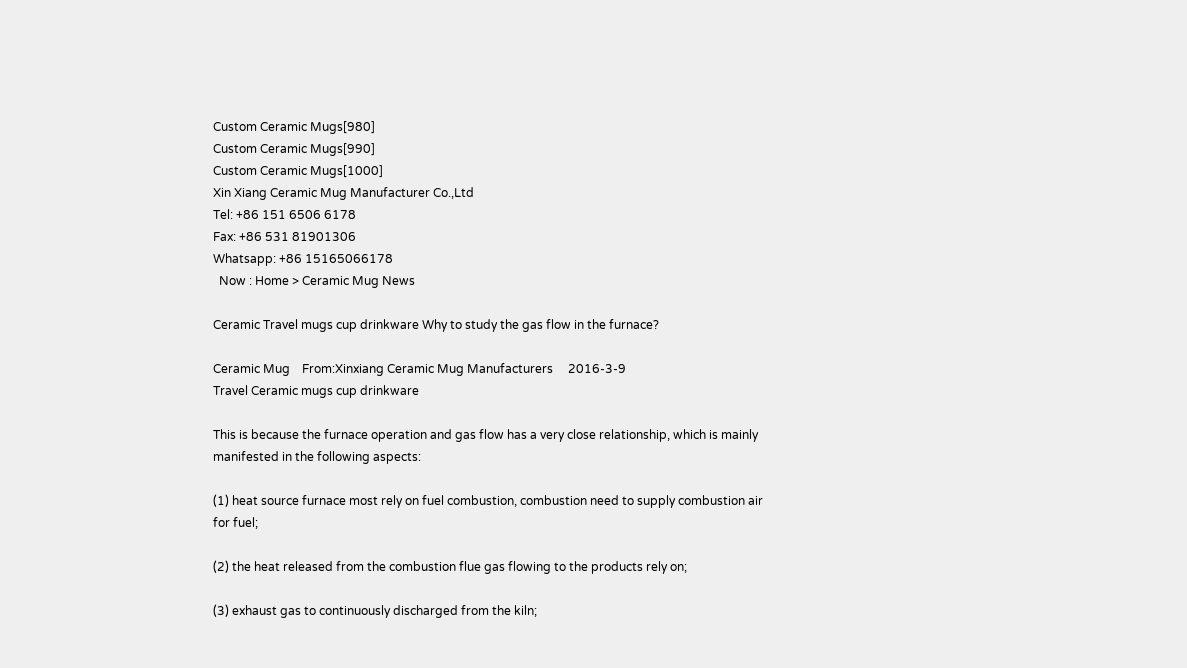Custom Ceramic Mugs[980]
Custom Ceramic Mugs[990]
Custom Ceramic Mugs[1000]
Xin Xiang Ceramic Mug Manufacturer Co.,Ltd
Tel: +86 151 6506 6178
Fax: +86 531 81901306
Whatsapp: +86 15165066178
  Now : Home > Ceramic Mug News

Ceramic Travel mugs cup drinkware Why to study the gas flow in the furnace?

Ceramic Mug    From:Xinxiang Ceramic Mug Manufacturers     2016-3-9
Travel Ceramic mugs cup drinkware

This is because the furnace operation and gas flow has a very close relationship, which is mainly manifested in the following aspects:

(1) heat source furnace most rely on fuel combustion, combustion need to supply combustion air for fuel;

(2) the heat released from the combustion flue gas flowing to the products rely on;

(3) exhaust gas to continuously discharged from the kiln;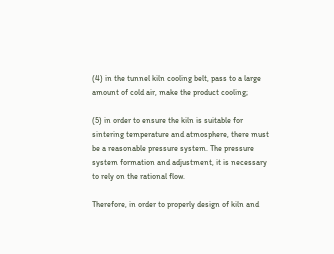(4) in the tunnel kiln cooling belt, pass to a large amount of cold air, make the product cooling;

(5) in order to ensure the kiln is suitable for sintering temperature and atmosphere, there must be a reasonable pressure system. The pressure system formation and adjustment, it is necessary to rely on the rational flow.

Therefore, in order to properly design of kiln and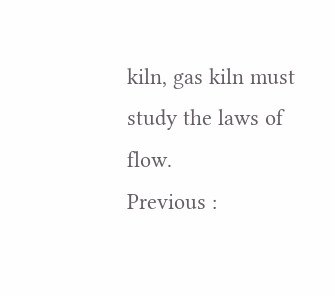kiln, gas kiln must study the laws of flow.
Previous :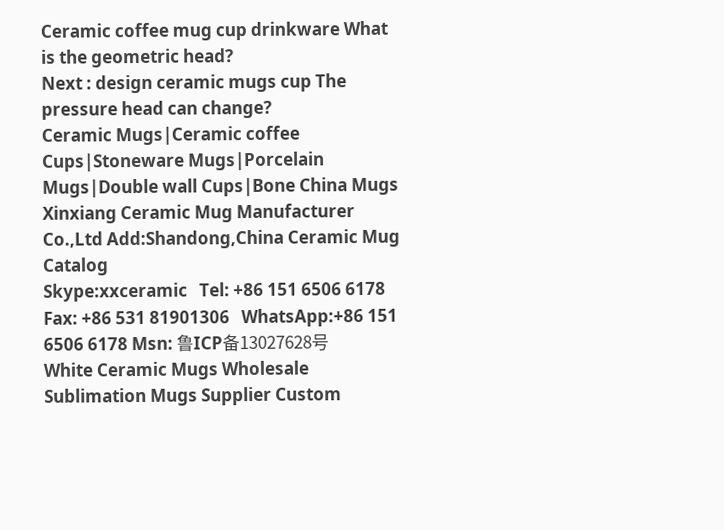Ceramic coffee mug cup drinkware What is the geometric head?
Next : design ceramic mugs cup The pressure head can change?
Ceramic Mugs|Ceramic coffee Cups|Stoneware Mugs|Porcelain Mugs|Double wall Cups|Bone China Mugs
Xinxiang Ceramic Mug Manufacturer Co.,Ltd Add:Shandong,China Ceramic Mug Catalog
Skype:xxceramic   Tel: +86 151 6506 6178   Fax: +86 531 81901306   WhatsApp:+86 151 6506 6178 Msn: 鲁ICP备13027628号
White Ceramic Mugs Wholesale Sublimation Mugs Supplier Custom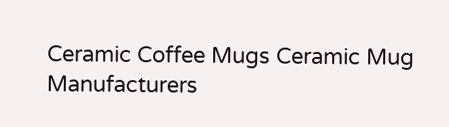Ceramic Coffee Mugs Ceramic Mug Manufacturers